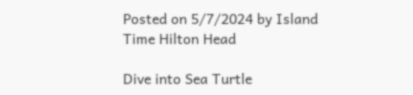Posted on 5/7/2024 by Island Time Hilton Head

Dive into Sea Turtle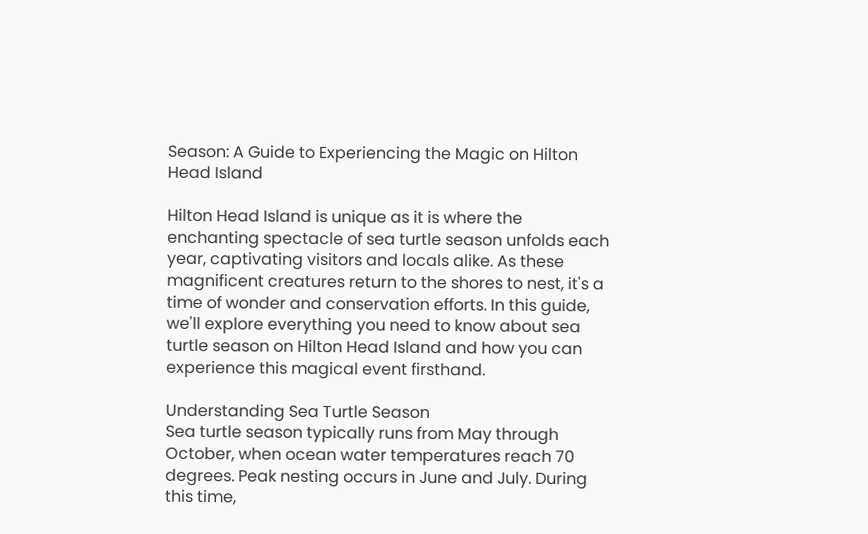Season: A Guide to Experiencing the Magic on Hilton Head Island

Hilton Head Island is unique as it is where the enchanting spectacle of sea turtle season unfolds each year, captivating visitors and locals alike. As these magnificent creatures return to the shores to nest, it's a time of wonder and conservation efforts. In this guide, we'll explore everything you need to know about sea turtle season on Hilton Head Island and how you can experience this magical event firsthand.

Understanding Sea Turtle Season
Sea turtle season typically runs from May through October, when ocean water temperatures reach 70 degrees. Peak nesting occurs in June and July. During this time,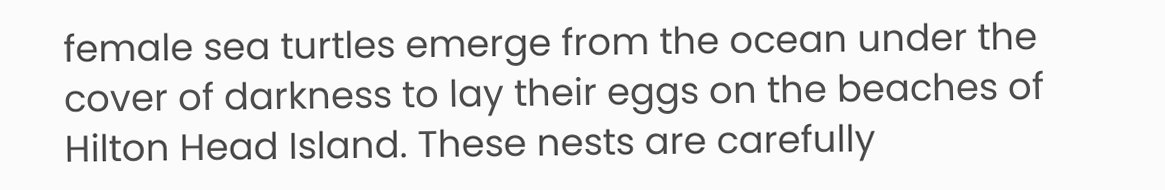female sea turtles emerge from the ocean under the cover of darkness to lay their eggs on the beaches of Hilton Head Island. These nests are carefully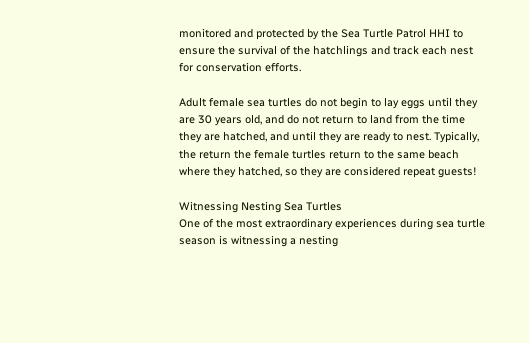monitored and protected by the Sea Turtle Patrol HHI to ensure the survival of the hatchlings and track each nest for conservation efforts.

Adult female sea turtles do not begin to lay eggs until they are 30 years old, and do not return to land from the time they are hatched, and until they are ready to nest. Typically, the return the female turtles return to the same beach where they hatched, so they are considered repeat guests!

Witnessing Nesting Sea Turtles
One of the most extraordinary experiences during sea turtle season is witnessing a nesting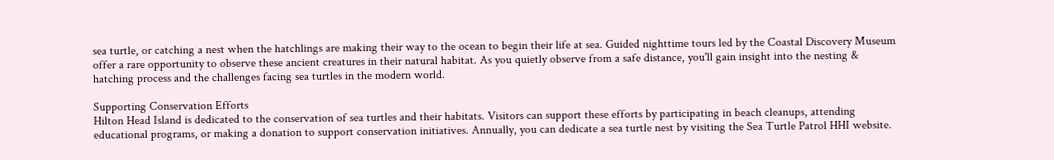sea turtle, or catching a nest when the hatchlings are making their way to the ocean to begin their life at sea. Guided nighttime tours led by the Coastal Discovery Museum offer a rare opportunity to observe these ancient creatures in their natural habitat. As you quietly observe from a safe distance, you'll gain insight into the nesting & hatching process and the challenges facing sea turtles in the modern world.

Supporting Conservation Efforts
Hilton Head Island is dedicated to the conservation of sea turtles and their habitats. Visitors can support these efforts by participating in beach cleanups, attending educational programs, or making a donation to support conservation initiatives. Annually, you can dedicate a sea turtle nest by visiting the Sea Turtle Patrol HHI website.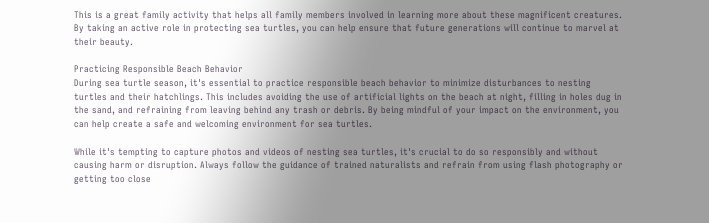This is a great family activity that helps all family members involved in learning more about these magnificent creatures. By taking an active role in protecting sea turtles, you can help ensure that future generations will continue to marvel at their beauty.

Practicing Responsible Beach Behavior
During sea turtle season, it's essential to practice responsible beach behavior to minimize disturbances to nesting turtles and their hatchlings. This includes avoiding the use of artificial lights on the beach at night, filling in holes dug in the sand, and refraining from leaving behind any trash or debris. By being mindful of your impact on the environment, you can help create a safe and welcoming environment for sea turtles.

While it's tempting to capture photos and videos of nesting sea turtles, it's crucial to do so responsibly and without causing harm or disruption. Always follow the guidance of trained naturalists and refrain from using flash photography or getting too close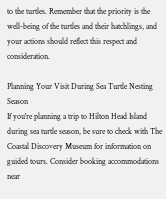to the turtles. Remember that the priority is the well-being of the turtles and their hatchlings, and your actions should reflect this respect and consideration.

Planning Your Visit During Sea Turtle Nesting Season
If you're planning a trip to Hilton Head Island during sea turtle season, be sure to check with The Coastal Discovery Museum for information on guided tours. Consider booking accommodations near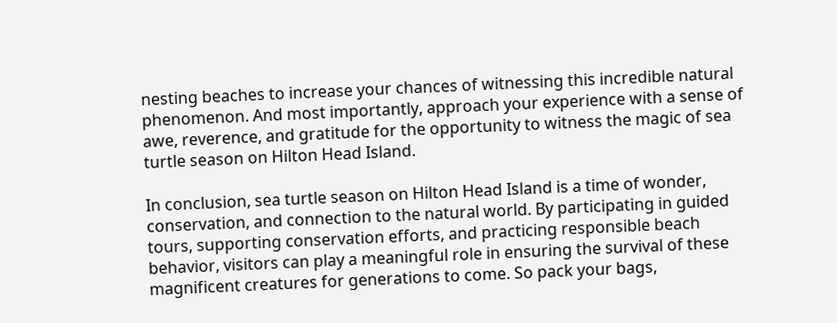nesting beaches to increase your chances of witnessing this incredible natural phenomenon. And most importantly, approach your experience with a sense of awe, reverence, and gratitude for the opportunity to witness the magic of sea turtle season on Hilton Head Island.

In conclusion, sea turtle season on Hilton Head Island is a time of wonder, conservation, and connection to the natural world. By participating in guided tours, supporting conservation efforts, and practicing responsible beach behavior, visitors can play a meaningful role in ensuring the survival of these magnificent creatures for generations to come. So pack your bags,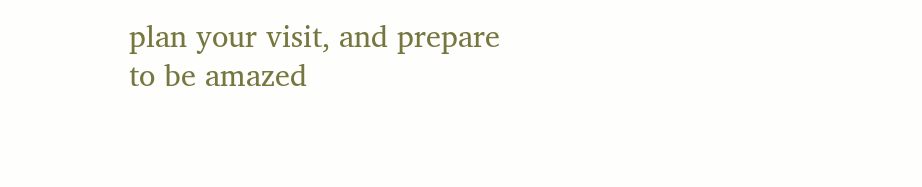plan your visit, and prepare to be amazed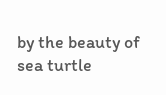by the beauty of sea turtle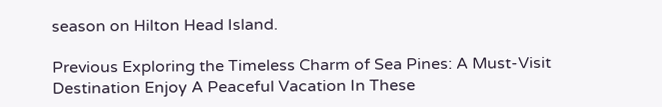season on Hilton Head Island.

Previous Exploring the Timeless Charm of Sea Pines: A Must-Visit Destination Enjoy A Peaceful Vacation In These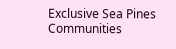Exclusive Sea Pines Communities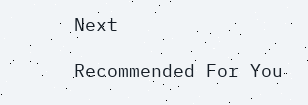Next

Recommended For You